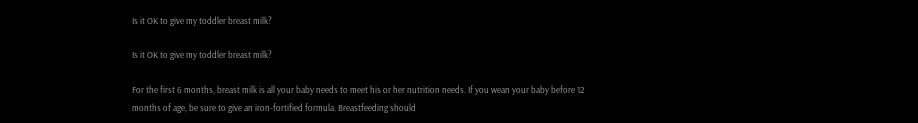Is it OK to give my toddler breast milk?

Is it OK to give my toddler breast milk?

For the first 6 months, breast milk is all your baby needs to meet his or her nutrition needs. If you wean your baby before 12 months of age, be sure to give an iron-fortified formula. Breastfeeding should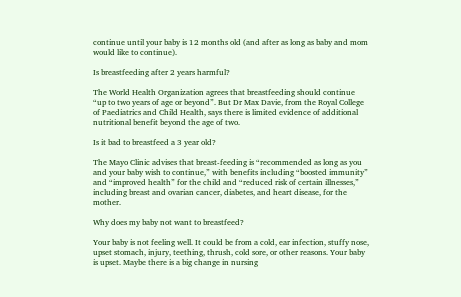continue until your baby is 12 months old (and after as long as baby and mom would like to continue).

Is breastfeeding after 2 years harmful?

The World Health Organization agrees that breastfeeding should continue “up to two years of age or beyond”. But Dr Max Davie, from the Royal College of Paediatrics and Child Health, says there is limited evidence of additional nutritional benefit beyond the age of two.

Is it bad to breastfeed a 3 year old?

The Mayo Clinic advises that breast-feeding is “recommended as long as you and your baby wish to continue,” with benefits including “boosted immunity” and “improved health” for the child and “reduced risk of certain illnesses,” including breast and ovarian cancer, diabetes, and heart disease, for the mother.

Why does my baby not want to breastfeed?

Your baby is not feeling well. It could be from a cold, ear infection, stuffy nose, upset stomach, injury, teething, thrush, cold sore, or other reasons. Your baby is upset. Maybe there is a big change in nursing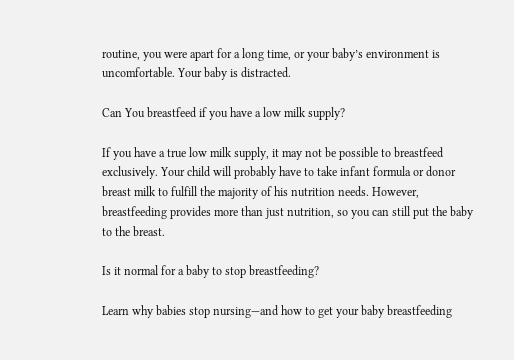routine, you were apart for a long time, or your baby’s environment is uncomfortable. Your baby is distracted.

Can You breastfeed if you have a low milk supply?

If you have a true low milk supply, it may not be possible to breastfeed exclusively. Your child will probably have to take infant formula or donor breast milk to fulfill the majority of his nutrition needs. However, breastfeeding provides more than just nutrition, so you can still put the baby to the breast.

Is it normal for a baby to stop breastfeeding?

Learn why babies stop nursing—and how to get your baby breastfeeding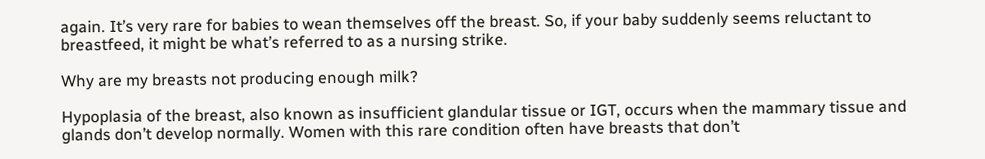again. It’s very rare for babies to wean themselves off the breast. So, if your baby suddenly seems reluctant to breastfeed, it might be what’s referred to as a nursing strike.

Why are my breasts not producing enough milk?

Hypoplasia of the breast, also known as insufficient glandular tissue or IGT, occurs when the mammary tissue and glands don’t develop normally. Women with this rare condition often have breasts that don’t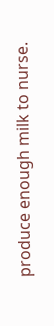produce enough milk to nurse.